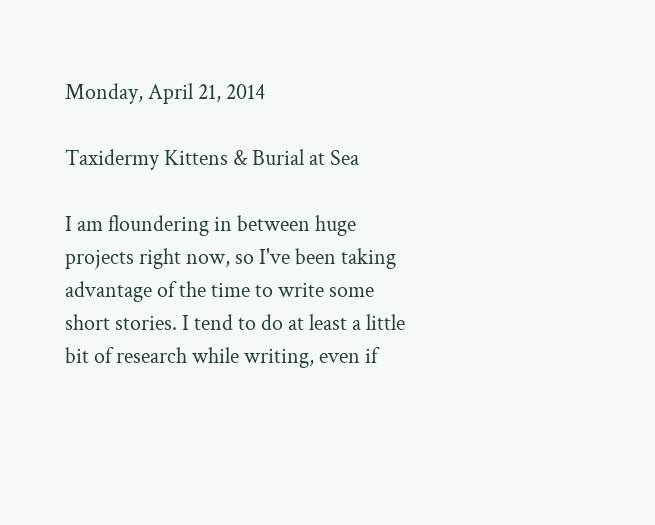Monday, April 21, 2014

Taxidermy Kittens & Burial at Sea

I am floundering in between huge projects right now, so I've been taking advantage of the time to write some short stories. I tend to do at least a little bit of research while writing, even if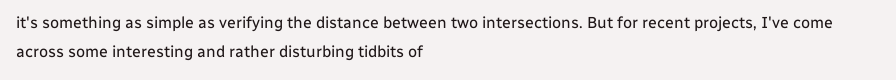it's something as simple as verifying the distance between two intersections. But for recent projects, I've come across some interesting and rather disturbing tidbits of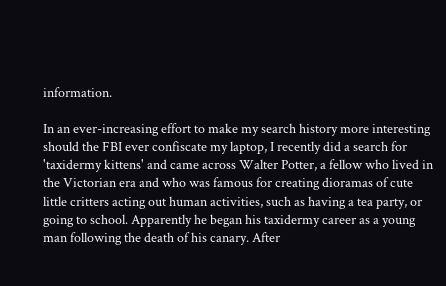information.

In an ever-increasing effort to make my search history more interesting should the FBI ever confiscate my laptop, I recently did a search for 'taxidermy kittens' and came across Walter Potter, a fellow who lived in the Victorian era and who was famous for creating dioramas of cute little critters acting out human activities, such as having a tea party, or going to school. Apparently he began his taxidermy career as a young man following the death of his canary. After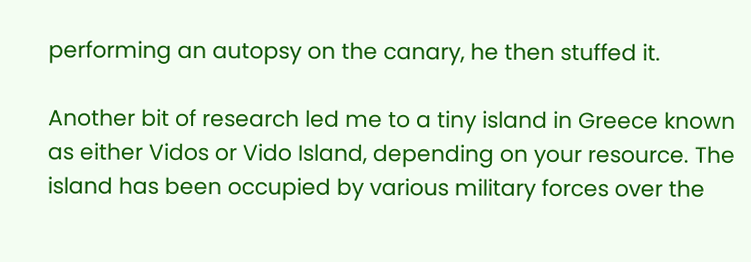performing an autopsy on the canary, he then stuffed it.

Another bit of research led me to a tiny island in Greece known as either Vidos or Vido Island, depending on your resource. The island has been occupied by various military forces over the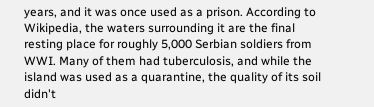years, and it was once used as a prison. According to Wikipedia, the waters surrounding it are the final resting place for roughly 5,000 Serbian soldiers from WWI. Many of them had tuberculosis, and while the island was used as a quarantine, the quality of its soil didn't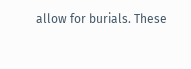allow for burials. These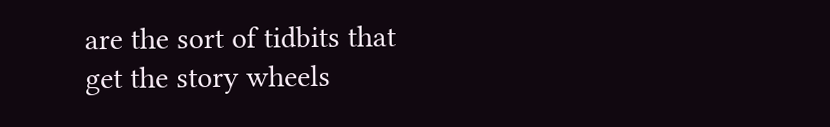are the sort of tidbits that get the story wheels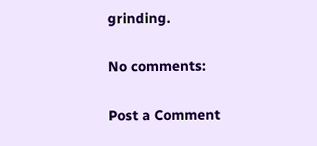grinding.

No comments:

Post a Comment